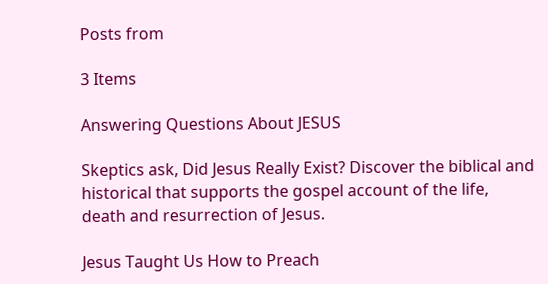Posts from

3 Items

Answering Questions About JESUS

Skeptics ask, Did Jesus Really Exist? Discover the biblical and historical that supports the gospel account of the life, death and resurrection of Jesus.

Jesus Taught Us How to Preach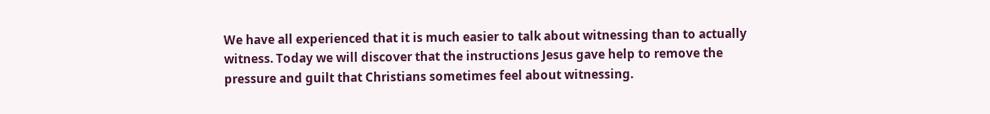We have all experienced that it is much easier to talk about witnessing than to actually witness. Today we will discover that the instructions Jesus gave help to remove the pressure and guilt that Christians sometimes feel about witnessing.